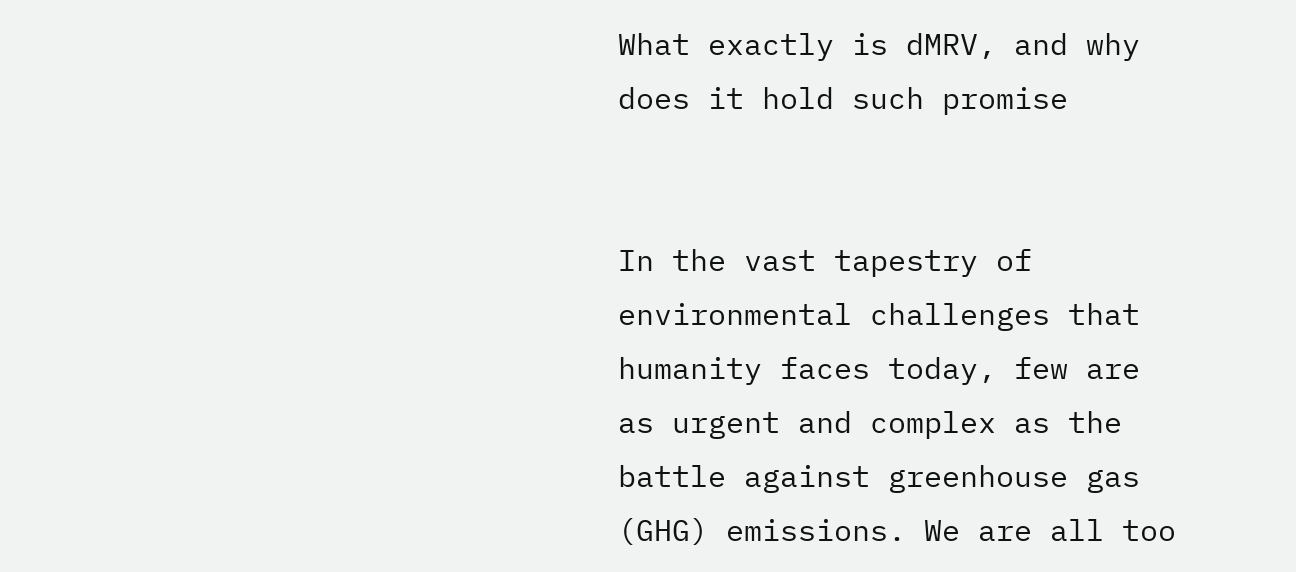What exactly is dMRV, and why does it hold such promise


In the vast tapestry of environmental challenges that humanity faces today, few are as urgent and complex as the battle against greenhouse gas (GHG) emissions. We are all too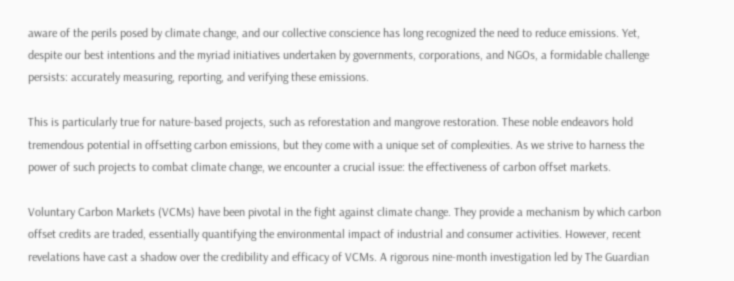aware of the perils posed by climate change, and our collective conscience has long recognized the need to reduce emissions. Yet, despite our best intentions and the myriad initiatives undertaken by governments, corporations, and NGOs, a formidable challenge persists: accurately measuring, reporting, and verifying these emissions.

This is particularly true for nature-based projects, such as reforestation and mangrove restoration. These noble endeavors hold tremendous potential in offsetting carbon emissions, but they come with a unique set of complexities. As we strive to harness the power of such projects to combat climate change, we encounter a crucial issue: the effectiveness of carbon offset markets.

Voluntary Carbon Markets (VCMs) have been pivotal in the fight against climate change. They provide a mechanism by which carbon offset credits are traded, essentially quantifying the environmental impact of industrial and consumer activities. However, recent revelations have cast a shadow over the credibility and efficacy of VCMs. A rigorous nine-month investigation led by The Guardian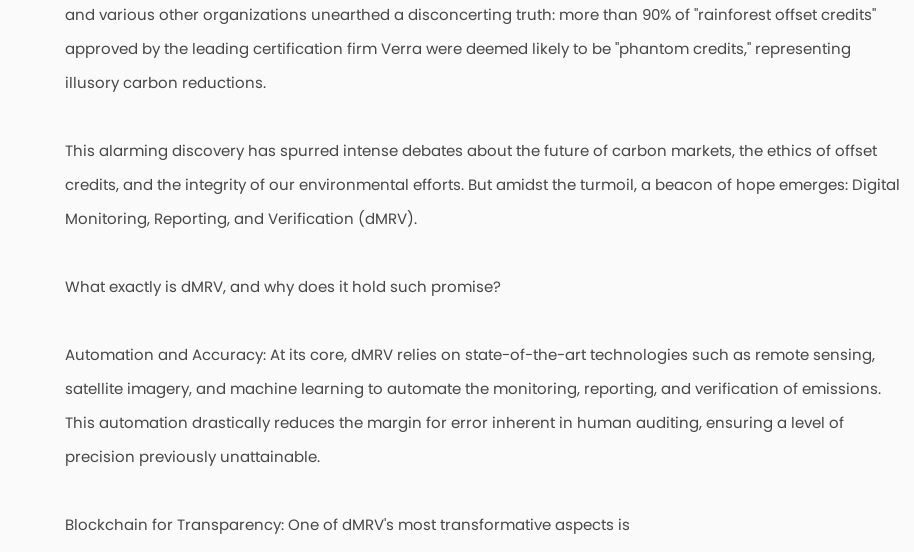and various other organizations unearthed a disconcerting truth: more than 90% of "rainforest offset credits" approved by the leading certification firm Verra were deemed likely to be "phantom credits," representing illusory carbon reductions.

This alarming discovery has spurred intense debates about the future of carbon markets, the ethics of offset credits, and the integrity of our environmental efforts. But amidst the turmoil, a beacon of hope emerges: Digital Monitoring, Reporting, and Verification (dMRV).

What exactly is dMRV, and why does it hold such promise?

Automation and Accuracy: At its core, dMRV relies on state-of-the-art technologies such as remote sensing, satellite imagery, and machine learning to automate the monitoring, reporting, and verification of emissions. This automation drastically reduces the margin for error inherent in human auditing, ensuring a level of precision previously unattainable.

Blockchain for Transparency: One of dMRV's most transformative aspects is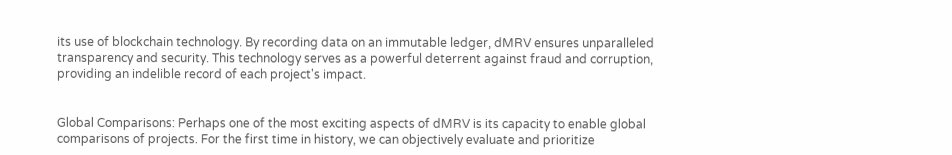its use of blockchain technology. By recording data on an immutable ledger, dMRV ensures unparalleled transparency and security. This technology serves as a powerful deterrent against fraud and corruption, providing an indelible record of each project's impact.


Global Comparisons: Perhaps one of the most exciting aspects of dMRV is its capacity to enable global comparisons of projects. For the first time in history, we can objectively evaluate and prioritize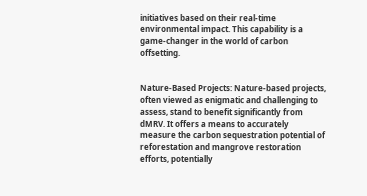initiatives based on their real-time environmental impact. This capability is a game-changer in the world of carbon offsetting.


Nature-Based Projects: Nature-based projects, often viewed as enigmatic and challenging to assess, stand to benefit significantly from dMRV. It offers a means to accurately measure the carbon sequestration potential of reforestation and mangrove restoration efforts, potentially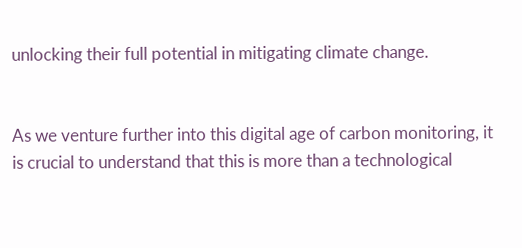unlocking their full potential in mitigating climate change.


As we venture further into this digital age of carbon monitoring, it is crucial to understand that this is more than a technological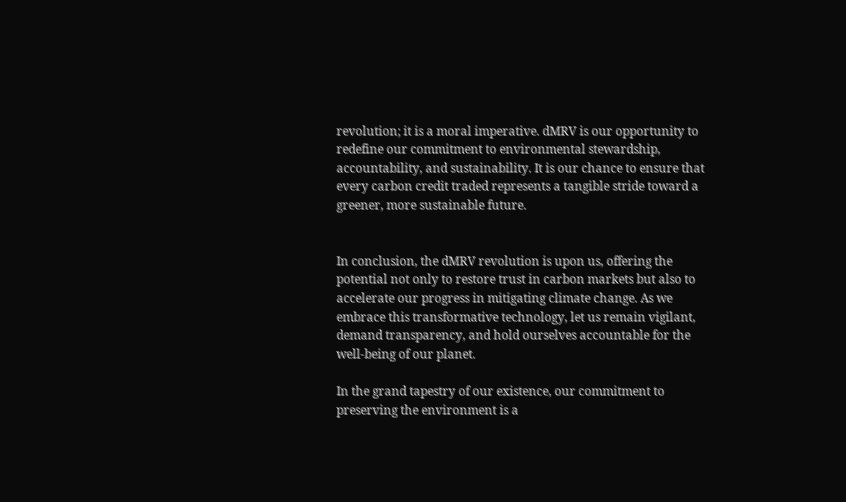revolution; it is a moral imperative. dMRV is our opportunity to redefine our commitment to environmental stewardship, accountability, and sustainability. It is our chance to ensure that every carbon credit traded represents a tangible stride toward a greener, more sustainable future.


In conclusion, the dMRV revolution is upon us, offering the potential not only to restore trust in carbon markets but also to accelerate our progress in mitigating climate change. As we embrace this transformative technology, let us remain vigilant, demand transparency, and hold ourselves accountable for the well-being of our planet.

In the grand tapestry of our existence, our commitment to preserving the environment is a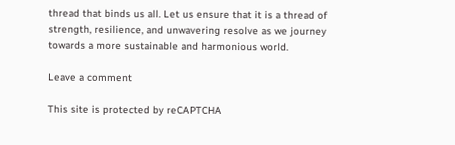thread that binds us all. Let us ensure that it is a thread of strength, resilience, and unwavering resolve as we journey towards a more sustainable and harmonious world.

Leave a comment

This site is protected by reCAPTCHA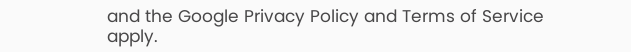and the Google Privacy Policy and Terms of Service apply.